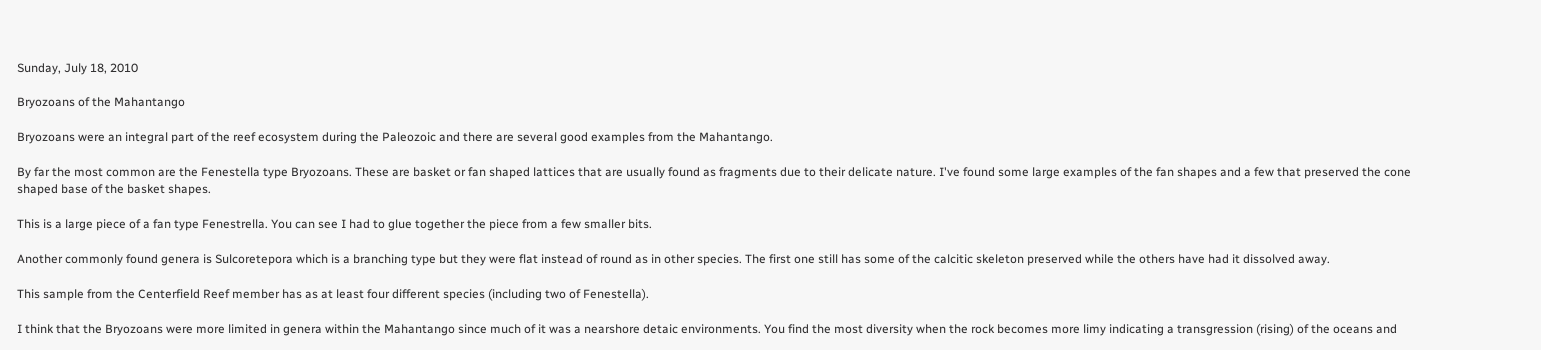Sunday, July 18, 2010

Bryozoans of the Mahantango

Bryozoans were an integral part of the reef ecosystem during the Paleozoic and there are several good examples from the Mahantango.

By far the most common are the Fenestella type Bryozoans. These are basket or fan shaped lattices that are usually found as fragments due to their delicate nature. I've found some large examples of the fan shapes and a few that preserved the cone shaped base of the basket shapes.

This is a large piece of a fan type Fenestrella. You can see I had to glue together the piece from a few smaller bits.

Another commonly found genera is Sulcoretepora which is a branching type but they were flat instead of round as in other species. The first one still has some of the calcitic skeleton preserved while the others have had it dissolved away.

This sample from the Centerfield Reef member has as at least four different species (including two of Fenestella).

I think that the Bryozoans were more limited in genera within the Mahantango since much of it was a nearshore detaic environments. You find the most diversity when the rock becomes more limy indicating a transgression (rising) of the oceans and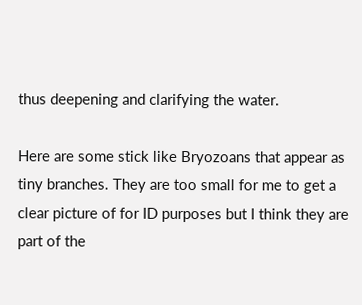thus deepening and clarifying the water.

Here are some stick like Bryozoans that appear as tiny branches. They are too small for me to get a clear picture of for ID purposes but I think they are part of the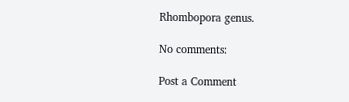Rhombopora genus.

No comments:

Post a Comment